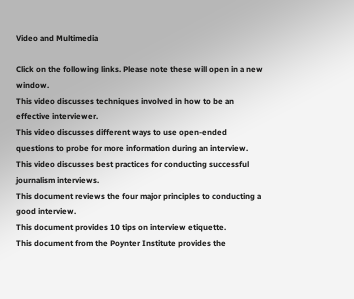Video and Multimedia

Click on the following links. Please note these will open in a new window.
This video discusses techniques involved in how to be an effective interviewer.
This video discusses different ways to use open-ended questions to probe for more information during an interview.
This video discusses best practices for conducting successful journalism interviews.
This document reviews the four major principles to conducting a good interview.
This document provides 10 tips on interview etiquette.
This document from the Poynter Institute provides the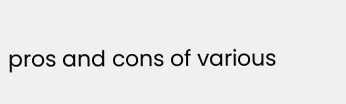pros and cons of various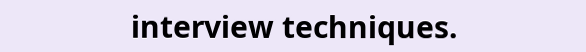interview techniques.